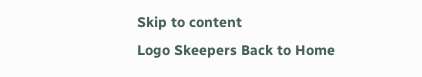Skip to content
Logo Skeepers Back to Home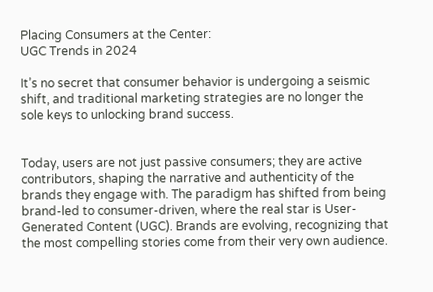Placing Consumers at the Center:
UGC Trends in 2024

It’s no secret that consumer behavior is undergoing a seismic shift, and traditional marketing strategies are no longer the sole keys to unlocking brand success.


Today, users are not just passive consumers; they are active contributors, shaping the narrative and authenticity of the brands they engage with. The paradigm has shifted from being brand-led to consumer-driven, where the real star is User-Generated Content (UGC). Brands are evolving, recognizing that the most compelling stories come from their very own audience.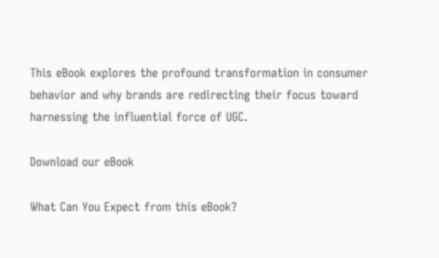This eBook explores the profound transformation in consumer behavior and why brands are redirecting their focus toward harnessing the influential force of UGC.

Download our eBook

What Can You Expect from this eBook?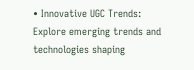• Innovative UGC Trends: Explore emerging trends and technologies shaping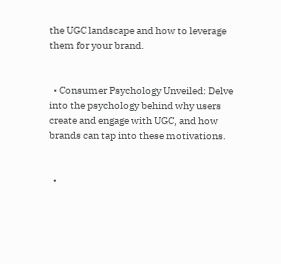the UGC landscape and how to leverage them for your brand.


  • Consumer Psychology Unveiled: Delve into the psychology behind why users create and engage with UGC, and how brands can tap into these motivations.


  •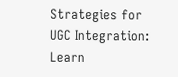Strategies for UGC Integration: Learn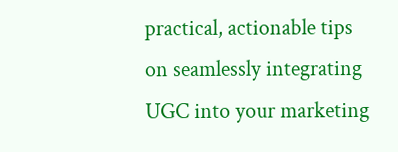practical, actionable tips on seamlessly integrating UGC into your marketing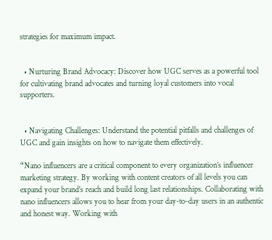strategies for maximum impact.


  • Nurturing Brand Advocacy: Discover how UGC serves as a powerful tool for cultivating brand advocates and turning loyal customers into vocal supporters.


  • Navigating Challenges: Understand the potential pitfalls and challenges of UGC and gain insights on how to navigate them effectively.

“Nano influencers are a critical component to every organization’s influencer marketing strategy. By working with content creators of all levels you can expand your brand’s reach and build long last relationships. Collaborating with nano influencers allows you to hear from your day-to-day users in an authentic and honest way. Working with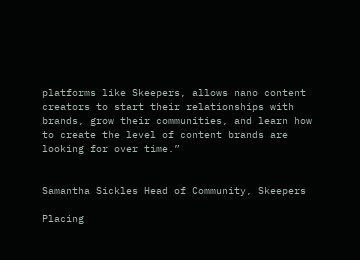platforms like Skeepers, allows nano content creators to start their relationships with brands, grow their communities, and learn how to create the level of content brands are looking for over time.”


Samantha Sickles Head of Community, Skeepers

Placing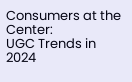Consumers at the Center:
UGC Trends in 2024